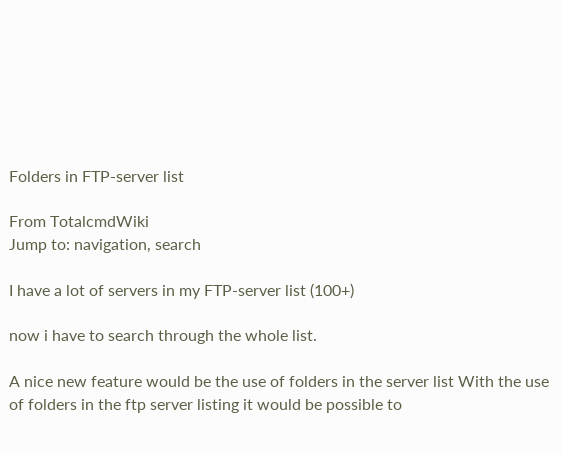Folders in FTP-server list

From TotalcmdWiki
Jump to: navigation, search

I have a lot of servers in my FTP-server list (100+)

now i have to search through the whole list.

A nice new feature would be the use of folders in the server list With the use of folders in the ftp server listing it would be possible to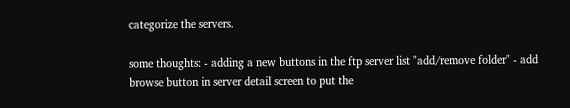categorize the servers.

some thoughts: - adding a new buttons in the ftp server list "add/remove folder" - add browse button in server detail screen to put the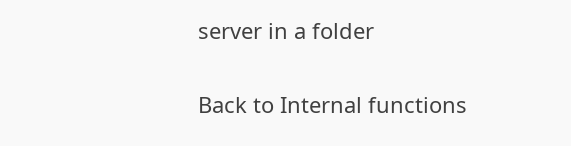server in a folder

Back to Internal functions